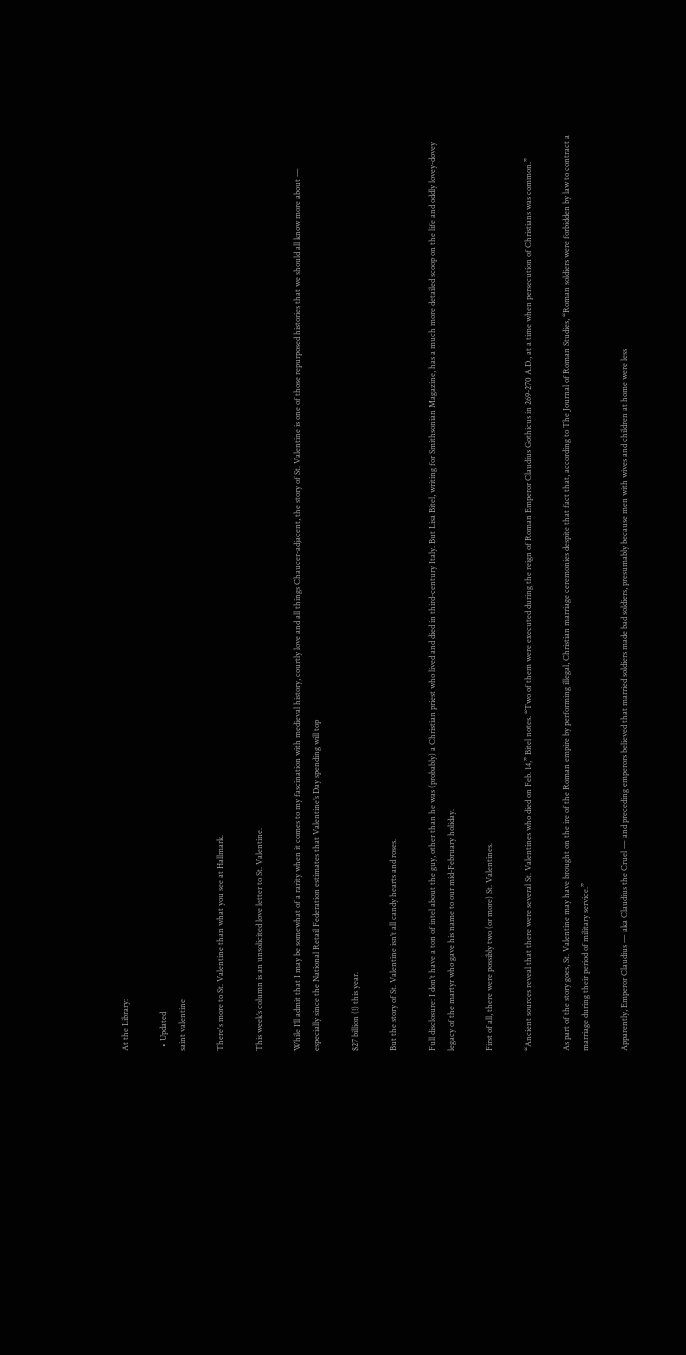At the Library:

  • Updated
saint valentine

There's more to St. Valentine than what you see at Hallmark.

This week’s column is an unsolicited love letter to St. Valentine.

While I’ll admit that I may be somewhat of a rarity when it comes to my fascination with medieval history, courtly love and all things Chaucer-adjacent, the story of St. Valentine is one of those repurposed histories that we should all know more about — especially since the National Retail Federation estimates that Valentine’s Day spending will top

$27 billion (!) this year.

But the story of St. Valentine isn’t all candy hearts and roses.

Full disclosure: I don’t have a ton of intel about the guy, other than he was (probably) a Christian priest who lived and died in third-century Italy. But Lisa Bitel, writing for Smithsonian Magazine, has a much more detailed scoop on the life and oddly lovey-dovey legacy of the martyr who gave his name to our mid-February holiday.

First of all, there were possibly two (or more) St. Valentines.

“Ancient sources reveal that there were several St. Valentines who died on Feb. 14,” Bitel notes. “Two of them were executed during the reign of Roman Emperor Claudius Gothicus in 269-270 A.D., at a time when persecution of Christians was common.”

As part of the story goes, St. Valentine may have brought on the ire of the Roman empire by performing illegal, Christian marriage ceremonies despite that fact that, according to The Journal of Roman Studies, “Roman soldiers were forbidden by law to contract a marriage during their period of military service.”

Apparently, Emperor Claudius — aka Claudius the Cruel — and preceding emperors believed that married soldiers made bad soldiers, presumably because men with wives and children at home were less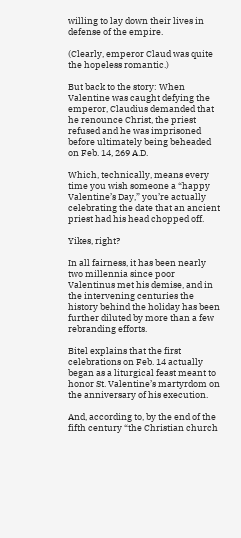willing to lay down their lives in defense of the empire.

(Clearly, emperor Claud was quite the hopeless romantic.)

But back to the story: When Valentine was caught defying the emperor, Claudius demanded that he renounce Christ, the priest refused and he was imprisoned before ultimately being beheaded on Feb. 14, 269 A.D.

Which, technically, means every time you wish someone a “happy Valentine’s Day,” you’re actually celebrating the date that an ancient priest had his head chopped off.

Yikes, right?

In all fairness, it has been nearly two millennia since poor Valentinus met his demise, and in the intervening centuries the history behind the holiday has been further diluted by more than a few rebranding efforts.

Bitel explains that the first celebrations on Feb. 14 actually began as a liturgical feast meant to honor St. Valentine’s martyrdom on the anniversary of his execution.

And, according to, by the end of the fifth century “the Christian church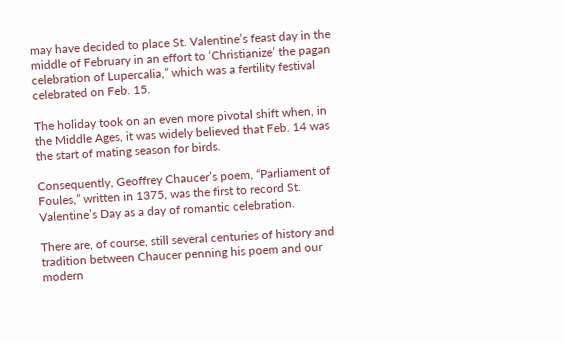may have decided to place St. Valentine’s feast day in the middle of February in an effort to ‘Christianize’ the pagan celebration of Lupercalia,” which was a fertility festival celebrated on Feb. 15.

The holiday took on an even more pivotal shift when, in the Middle Ages, it was widely believed that Feb. 14 was the start of mating season for birds.

Consequently, Geoffrey Chaucer’s poem, “Parliament of Foules,” written in 1375, was the first to record St. Valentine’s Day as a day of romantic celebration.

There are, of course, still several centuries of history and tradition between Chaucer penning his poem and our modern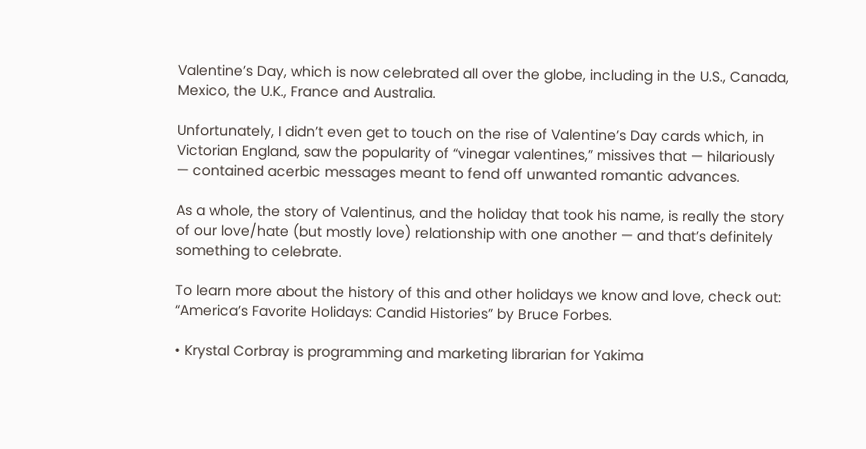Valentine’s Day, which is now celebrated all over the globe, including in the U.S., Canada, Mexico, the U.K., France and Australia.

Unfortunately, I didn’t even get to touch on the rise of Valentine’s Day cards which, in Victorian England, saw the popularity of “vinegar valentines,” missives that — hilariously — contained acerbic messages meant to fend off unwanted romantic advances.

As a whole, the story of Valentinus, and the holiday that took his name, is really the story of our love/hate (but mostly love) relationship with one another — and that’s definitely something to celebrate.

To learn more about the history of this and other holidays we know and love, check out: “America’s Favorite Holidays: Candid Histories” by Bruce Forbes.

• Krystal Corbray is programming and marketing librarian for Yakima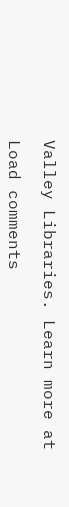Valley Libraries. Learn more at

Load comments